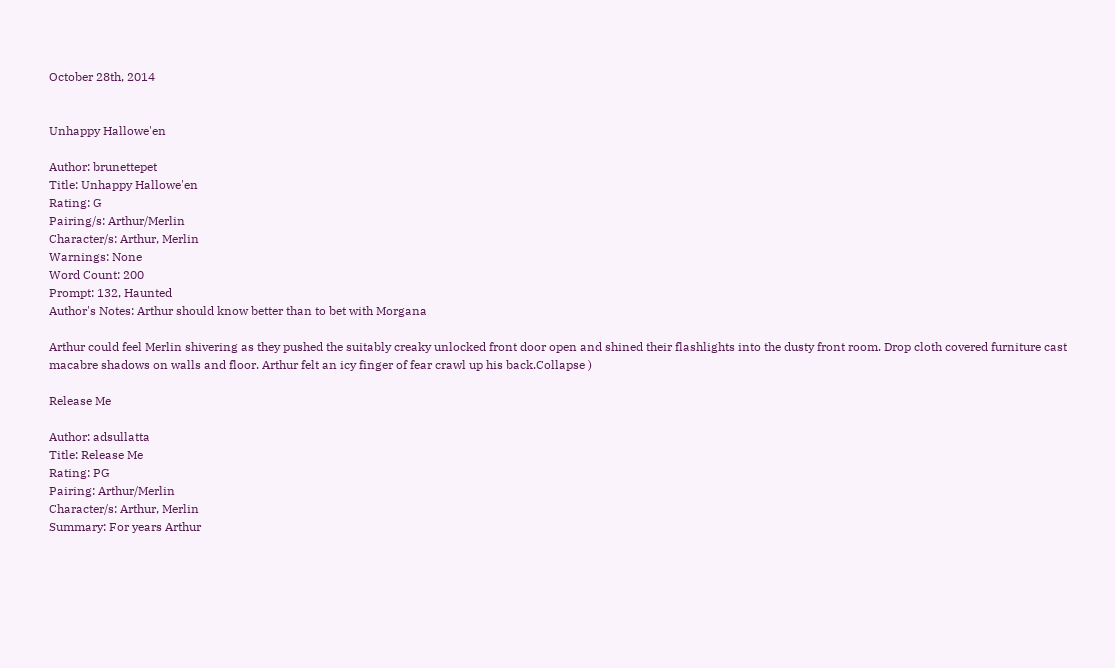October 28th, 2014


Unhappy Hallowe'en

Author: brunettepet
Title: Unhappy Hallowe'en
Rating: G
Pairing/s: Arthur/Merlin
Character/s: Arthur, Merlin
Warnings: None
Word Count: 200
Prompt: 132, Haunted
Author's Notes: Arthur should know better than to bet with Morgana

Arthur could feel Merlin shivering as they pushed the suitably creaky unlocked front door open and shined their flashlights into the dusty front room. Drop cloth covered furniture cast macabre shadows on walls and floor. Arthur felt an icy finger of fear crawl up his back.Collapse )

Release Me

Author: adsullatta
Title: Release Me
Rating: PG
Pairing: Arthur/Merlin
Character/s: Arthur, Merlin
Summary: For years Arthur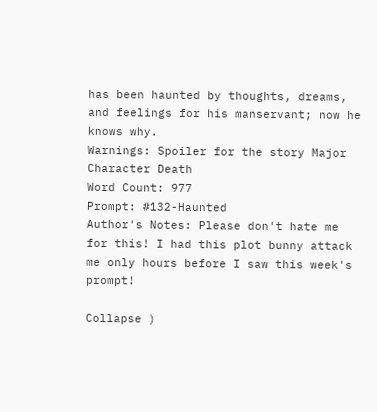has been haunted by thoughts, dreams, and feelings for his manservant; now he knows why.
Warnings: Spoiler for the story Major Character Death
Word Count: 977
Prompt: #132-Haunted
Author's Notes: Please don't hate me for this! I had this plot bunny attack me only hours before I saw this week's prompt!

Collapse )